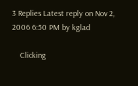3 Replies Latest reply on Nov 2, 2006 6:50 PM by kglad

    Clicking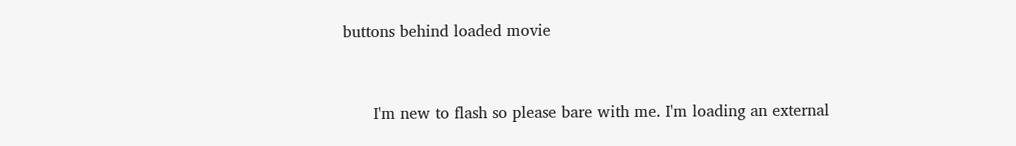buttons behind loaded movie


      I'm new to flash so please bare with me. I'm loading an external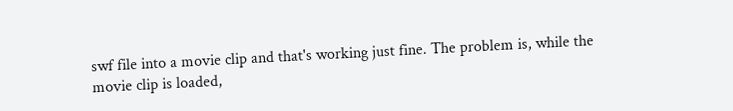swf file into a movie clip and that's working just fine. The problem is, while the movie clip is loaded,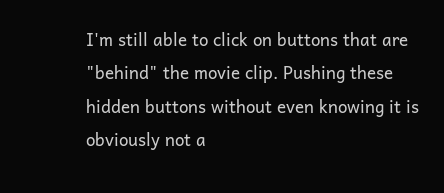I'm still able to click on buttons that are "behind" the movie clip. Pushing these hidden buttons without even knowing it is obviously not a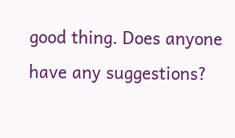good thing. Does anyone have any suggestions?